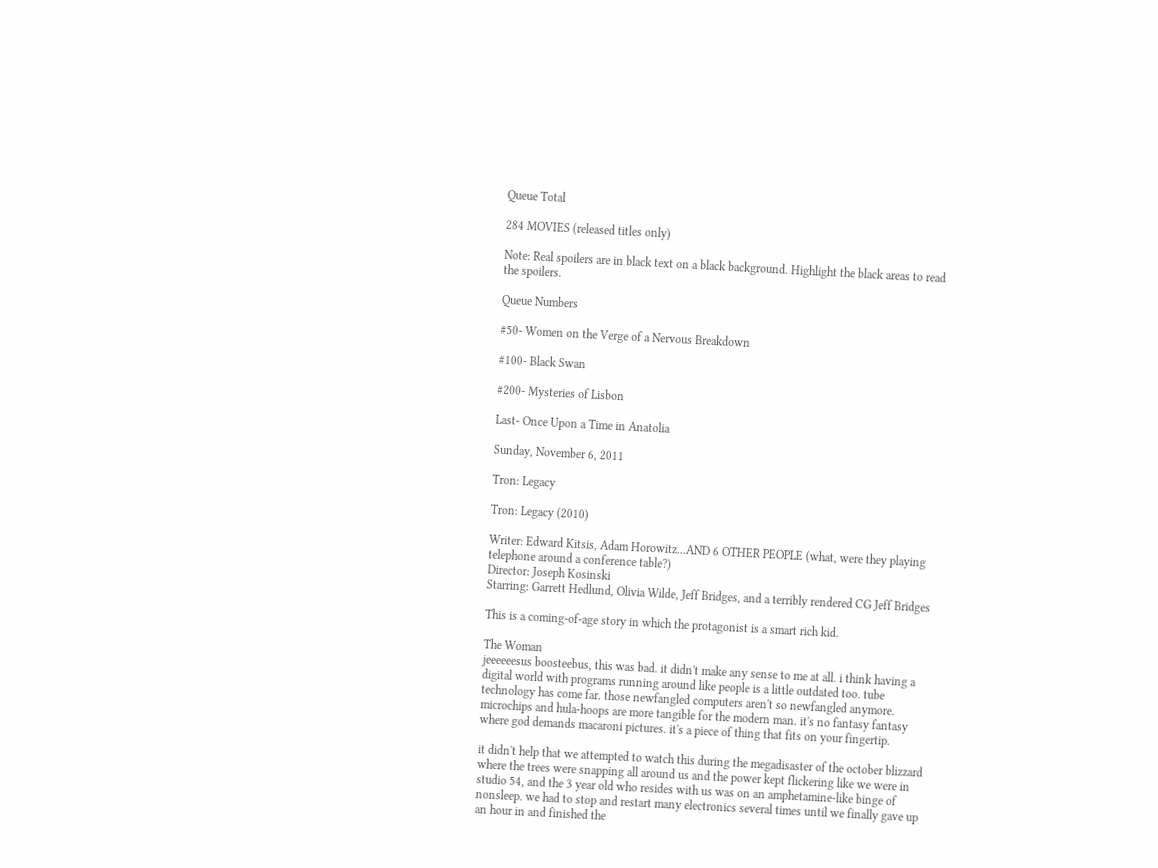Queue Total

284 MOVIES (released titles only)

Note: Real spoilers are in black text on a black background. Highlight the black areas to read the spoilers.

Queue Numbers

#50- Women on the Verge of a Nervous Breakdown

#100- Black Swan

#200- Mysteries of Lisbon

Last- Once Upon a Time in Anatolia

Sunday, November 6, 2011

Tron: Legacy

Tron: Legacy (2010)

Writer: Edward Kitsis, Adam Horowitz...AND 6 OTHER PEOPLE (what, were they playing telephone around a conference table?)
Director: Joseph Kosinski
Starring: Garrett Hedlund, Olivia Wilde, Jeff Bridges, and a terribly rendered CG Jeff Bridges

This is a coming-of-age story in which the protagonist is a smart rich kid.

The Woman
jeeeeeesus boosteebus, this was bad. it didn't make any sense to me at all. i think having a digital world with programs running around like people is a little outdated too. tube technology has come far. those newfangled computers aren't so newfangled anymore. microchips and hula-hoops are more tangible for the modern man. it's no fantasy fantasy where god demands macaroni pictures. it's a piece of thing that fits on your fingertip.

it didn't help that we attempted to watch this during the megadisaster of the october blizzard where the trees were snapping all around us and the power kept flickering like we were in studio 54, and the 3 year old who resides with us was on an amphetamine-like binge of nonsleep. we had to stop and restart many electronics several times until we finally gave up an hour in and finished the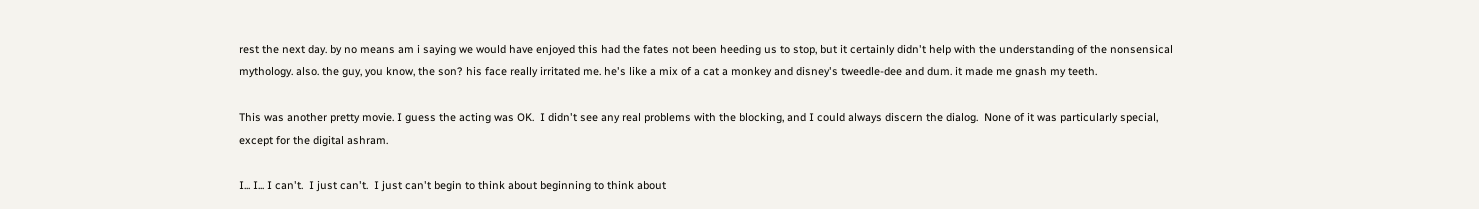rest the next day. by no means am i saying we would have enjoyed this had the fates not been heeding us to stop, but it certainly didn't help with the understanding of the nonsensical mythology. also. the guy, you know, the son? his face really irritated me. he's like a mix of a cat a monkey and disney's tweedle-dee and dum. it made me gnash my teeth.

This was another pretty movie. I guess the acting was OK.  I didn't see any real problems with the blocking, and I could always discern the dialog.  None of it was particularly special, except for the digital ashram.

I... I... I can't.  I just can't.  I just can't begin to think about beginning to think about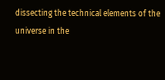dissecting the technical elements of the universe in the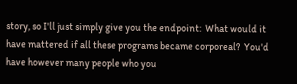story, so I'll just simply give you the endpoint:  What would it have mattered if all these programs became corporeal?  You'd have however many people who you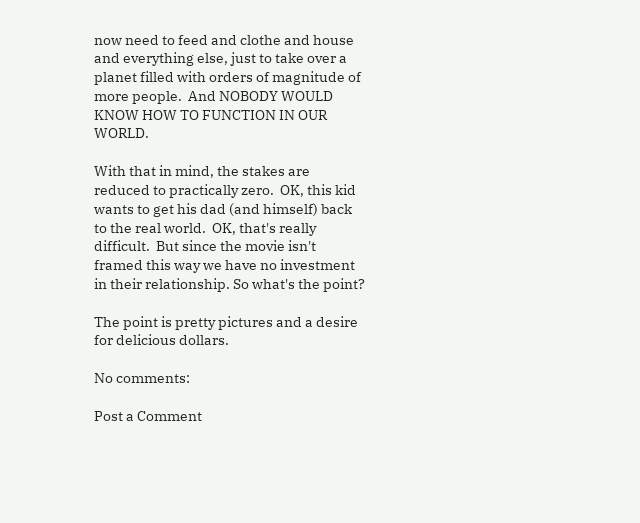now need to feed and clothe and house and everything else, just to take over a planet filled with orders of magnitude of more people.  And NOBODY WOULD KNOW HOW TO FUNCTION IN OUR WORLD.

With that in mind, the stakes are reduced to practically zero.  OK, this kid wants to get his dad (and himself) back to the real world.  OK, that's really difficult.  But since the movie isn't framed this way we have no investment in their relationship. So what's the point?

The point is pretty pictures and a desire for delicious dollars.

No comments:

Post a Comment